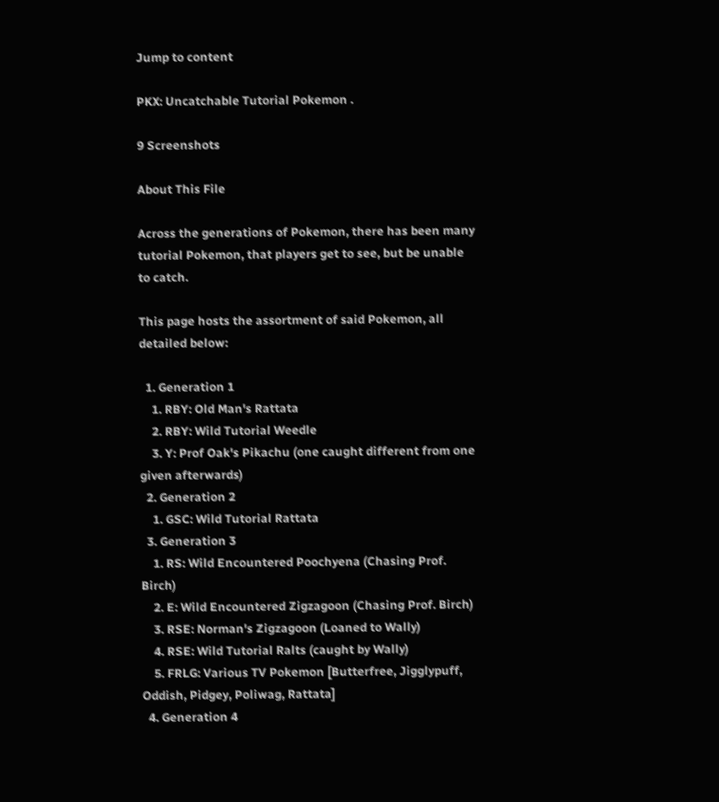Jump to content

PKX: Uncatchable Tutorial Pokemon .

9 Screenshots

About This File

Across the generations of Pokemon, there has been many tutorial Pokemon, that players get to see, but be unable to catch.

This page hosts the assortment of said Pokemon, all detailed below:

  1. Generation 1
    1. RBY: Old Man's Rattata
    2. RBY: Wild Tutorial Weedle
    3. Y: Prof Oak's Pikachu (one caught different from one given afterwards)
  2. Generation 2
    1. GSC: Wild Tutorial Rattata
  3. Generation 3
    1. RS: Wild Encountered Poochyena (Chasing Prof. Birch)
    2. E: Wild Encountered Zigzagoon (Chasing Prof. Birch)
    3. RSE: Norman's Zigzagoon (Loaned to Wally)
    4. RSE: Wild Tutorial Ralts (caught by Wally)
    5. FRLG: Various TV Pokemon [Butterfree, Jigglypuff, Oddish, Pidgey, Poliwag, Rattata]
  4. Generation 4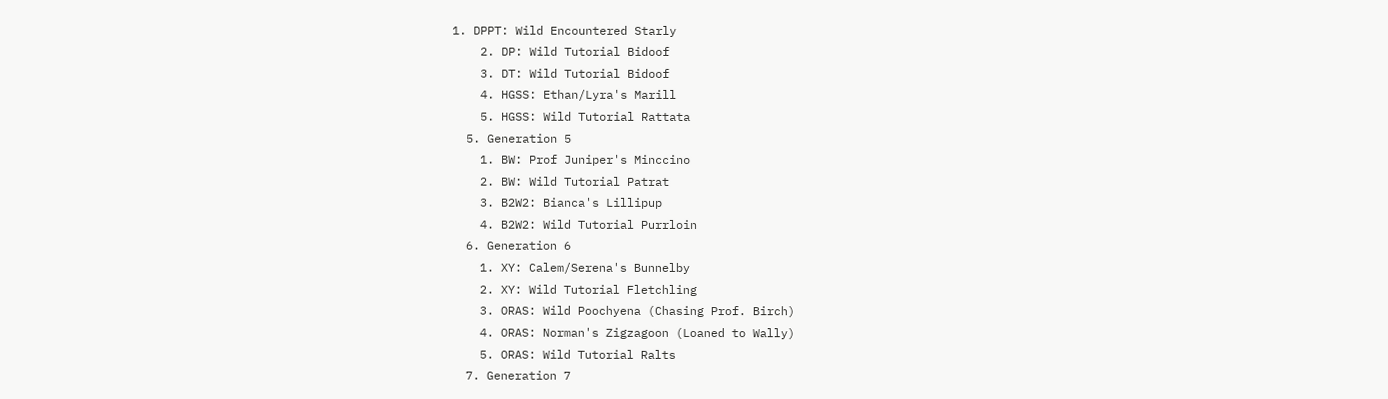1. DPPT: Wild Encountered Starly
    2. DP: Wild Tutorial Bidoof
    3. DT: Wild Tutorial Bidoof
    4. HGSS: Ethan/Lyra's Marill
    5. HGSS: Wild Tutorial Rattata
  5. Generation 5
    1. BW: Prof Juniper's Minccino
    2. BW: Wild Tutorial Patrat
    3. B2W2: Bianca's Lillipup
    4. B2W2: Wild Tutorial Purrloin
  6. Generation 6
    1. XY: Calem/Serena's Bunnelby
    2. XY: Wild Tutorial Fletchling
    3. ORAS: Wild Poochyena (Chasing Prof. Birch)
    4. ORAS: Norman's Zigzagoon (Loaned to Wally)
    5. ORAS: Wild Tutorial Ralts
  7. Generation 7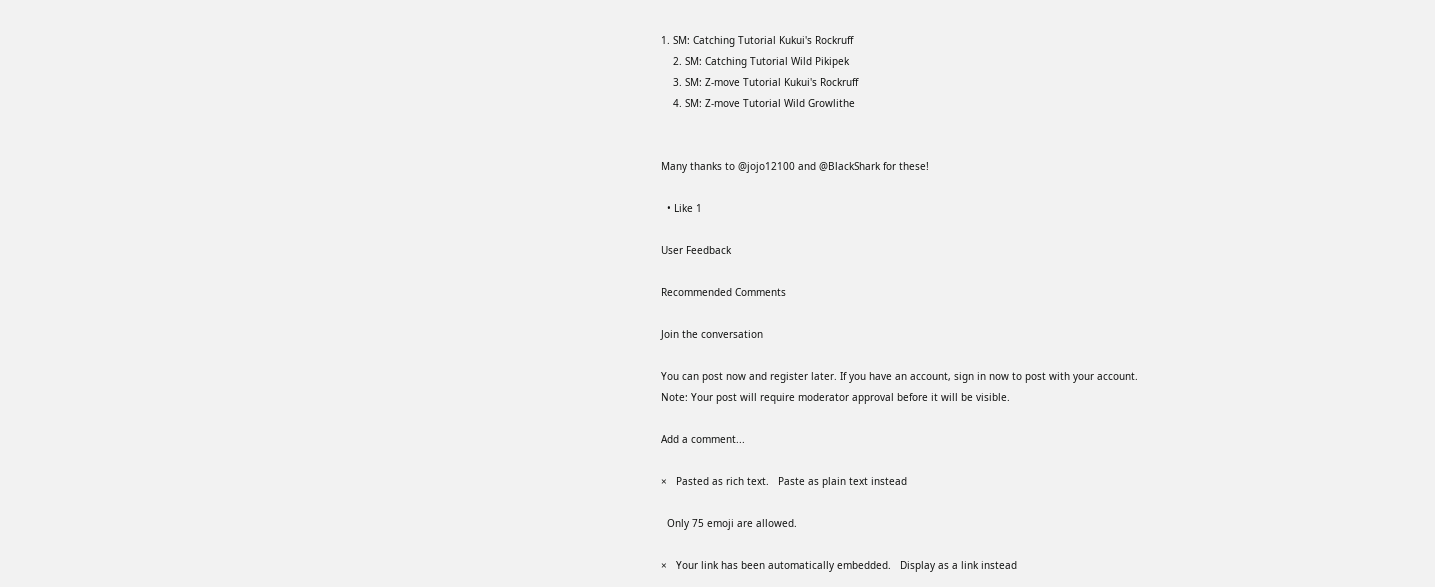1. SM: Catching Tutorial Kukui's Rockruff
    2. SM: Catching Tutorial Wild Pikipek
    3. SM: Z-move Tutorial Kukui's Rockruff
    4. SM: Z-move Tutorial Wild Growlithe


Many thanks to @jojo12100 and @BlackShark for these!

  • Like 1

User Feedback

Recommended Comments

Join the conversation

You can post now and register later. If you have an account, sign in now to post with your account.
Note: Your post will require moderator approval before it will be visible.

Add a comment...

×   Pasted as rich text.   Paste as plain text instead

  Only 75 emoji are allowed.

×   Your link has been automatically embedded.   Display as a link instead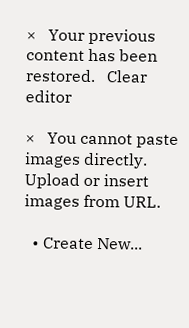×   Your previous content has been restored.   Clear editor

×   You cannot paste images directly. Upload or insert images from URL.

  • Create New...